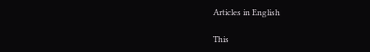Articles in English

This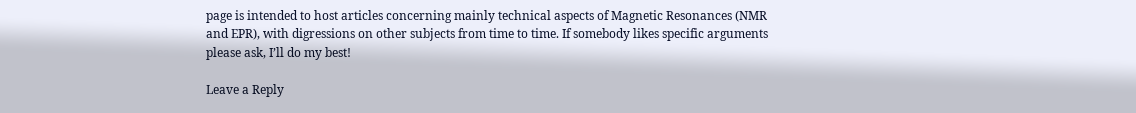page is intended to host articles concerning mainly technical aspects of Magnetic Resonances (NMR and EPR), with digressions on other subjects from time to time. If somebody likes specific arguments please ask, I’ll do my best!

Leave a Reply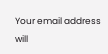Your email address will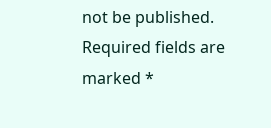not be published. Required fields are marked *